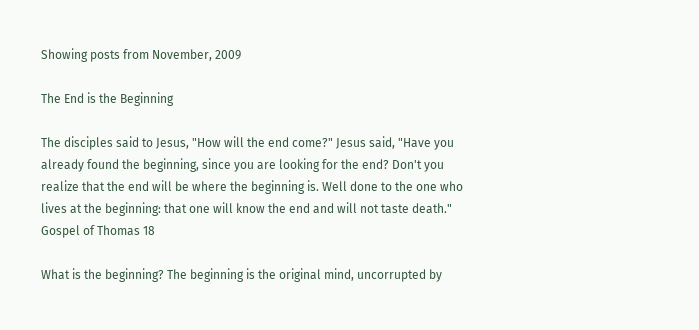Showing posts from November, 2009

The End is the Beginning

The disciples said to Jesus, "How will the end come?" Jesus said, "Have you already found the beginning, since you are looking for the end? Don't you realize that the end will be where the beginning is. Well done to the one who lives at the beginning: that one will know the end and will not taste death." Gospel of Thomas 18

What is the beginning? The beginning is the original mind, uncorrupted by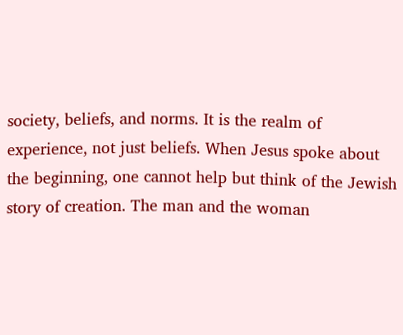society, beliefs, and norms. It is the realm of experience, not just beliefs. When Jesus spoke about the beginning, one cannot help but think of the Jewish story of creation. The man and the woman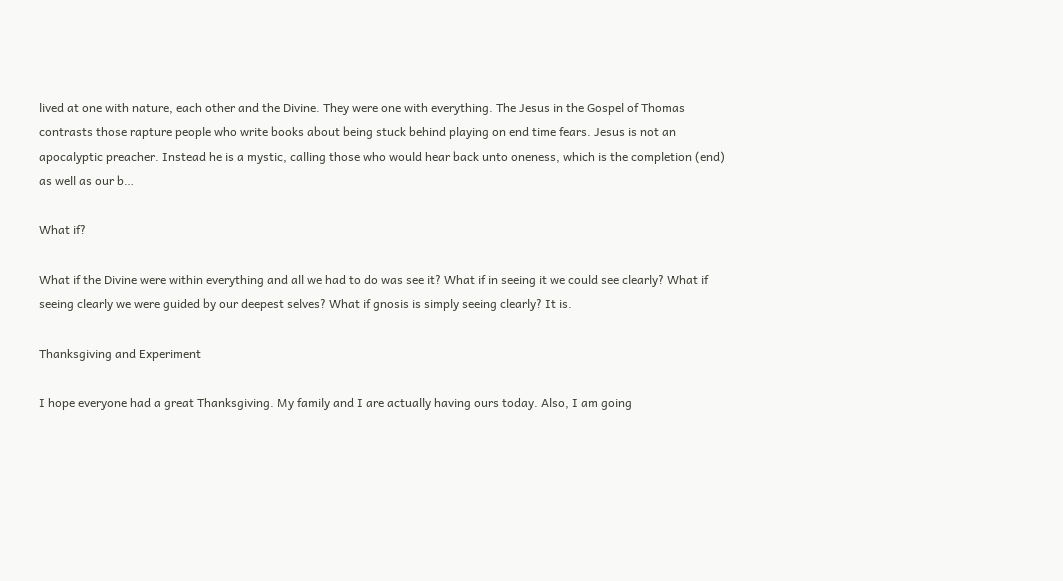lived at one with nature, each other and the Divine. They were one with everything. The Jesus in the Gospel of Thomas contrasts those rapture people who write books about being stuck behind playing on end time fears. Jesus is not an apocalyptic preacher. Instead he is a mystic, calling those who would hear back unto oneness, which is the completion (end) as well as our b…

What if?

What if the Divine were within everything and all we had to do was see it? What if in seeing it we could see clearly? What if seeing clearly we were guided by our deepest selves? What if gnosis is simply seeing clearly? It is.

Thanksgiving and Experiment

I hope everyone had a great Thanksgiving. My family and I are actually having ours today. Also, I am going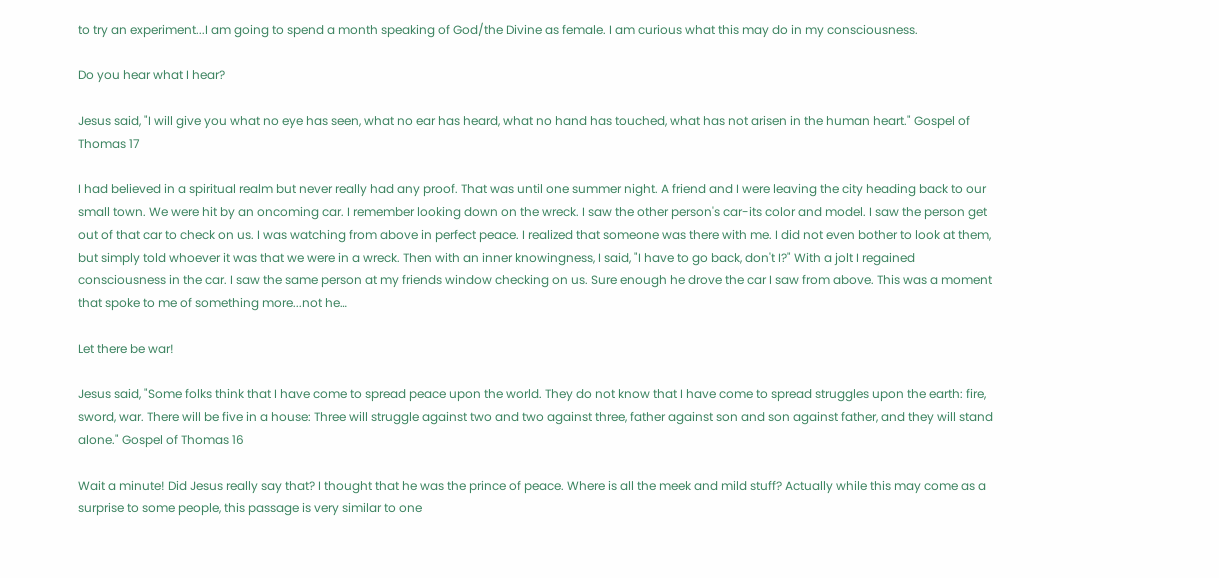to try an experiment...I am going to spend a month speaking of God/the Divine as female. I am curious what this may do in my consciousness.

Do you hear what I hear?

Jesus said, "I will give you what no eye has seen, what no ear has heard, what no hand has touched, what has not arisen in the human heart." Gospel of Thomas 17

I had believed in a spiritual realm but never really had any proof. That was until one summer night. A friend and I were leaving the city heading back to our small town. We were hit by an oncoming car. I remember looking down on the wreck. I saw the other person's car-its color and model. I saw the person get out of that car to check on us. I was watching from above in perfect peace. I realized that someone was there with me. I did not even bother to look at them, but simply told whoever it was that we were in a wreck. Then with an inner knowingness, I said, "I have to go back, don't I?" With a jolt I regained consciousness in the car. I saw the same person at my friends window checking on us. Sure enough he drove the car I saw from above. This was a moment that spoke to me of something more...not he…

Let there be war!

Jesus said, "Some folks think that I have come to spread peace upon the world. They do not know that I have come to spread struggles upon the earth: fire, sword, war. There will be five in a house: Three will struggle against two and two against three, father against son and son against father, and they will stand alone." Gospel of Thomas 16

Wait a minute! Did Jesus really say that? I thought that he was the prince of peace. Where is all the meek and mild stuff? Actually while this may come as a surprise to some people, this passage is very similar to one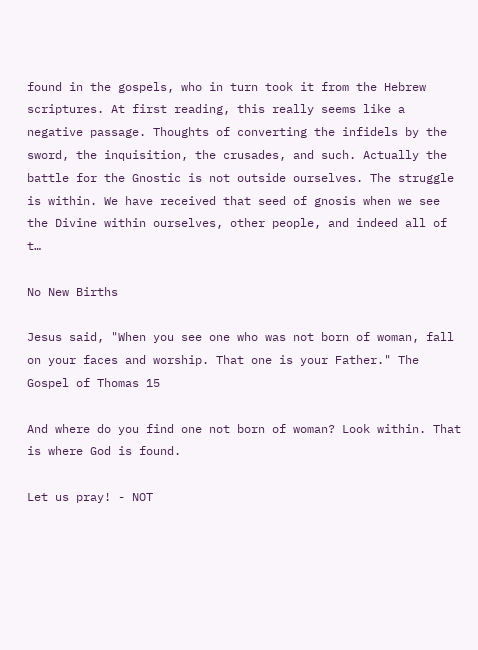found in the gospels, who in turn took it from the Hebrew scriptures. At first reading, this really seems like a negative passage. Thoughts of converting the infidels by the sword, the inquisition, the crusades, and such. Actually the battle for the Gnostic is not outside ourselves. The struggle is within. We have received that seed of gnosis when we see the Divine within ourselves, other people, and indeed all of t…

No New Births

Jesus said, "When you see one who was not born of woman, fall on your faces and worship. That one is your Father." The Gospel of Thomas 15

And where do you find one not born of woman? Look within. That is where God is found.

Let us pray! - NOT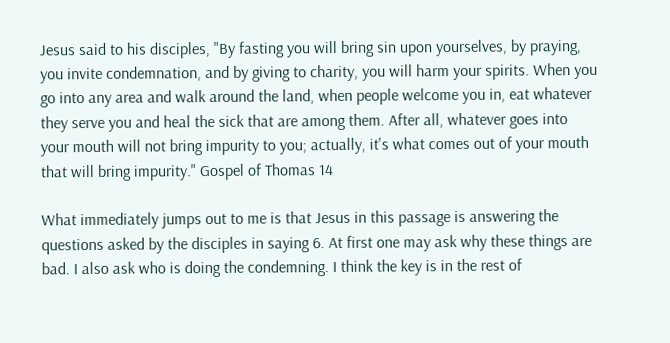Jesus said to his disciples, "By fasting you will bring sin upon yourselves, by praying, you invite condemnation, and by giving to charity, you will harm your spirits. When you go into any area and walk around the land, when people welcome you in, eat whatever they serve you and heal the sick that are among them. After all, whatever goes into your mouth will not bring impurity to you; actually, it's what comes out of your mouth that will bring impurity." Gospel of Thomas 14

What immediately jumps out to me is that Jesus in this passage is answering the questions asked by the disciples in saying 6. At first one may ask why these things are bad. I also ask who is doing the condemning. I think the key is in the rest of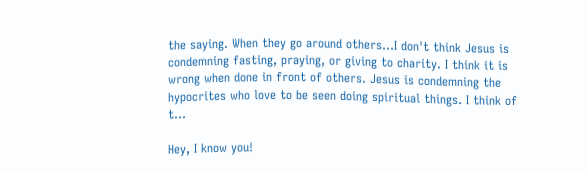the saying. When they go around others...I don't think Jesus is condemning fasting, praying, or giving to charity. I think it is wrong when done in front of others. Jesus is condemning the hypocrites who love to be seen doing spiritual things. I think of t…

Hey, I know you!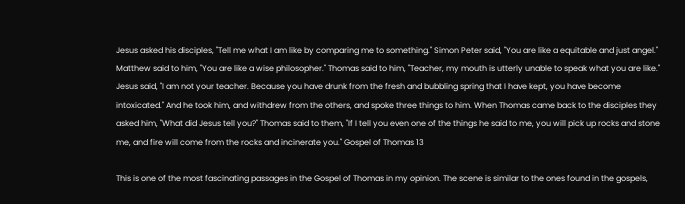Jesus asked his disciples, "Tell me what I am like by comparing me to something." Simon Peter said, "You are like a equitable and just angel." Matthew said to him, "You are like a wise philosopher." Thomas said to him, "Teacher, my mouth is utterly unable to speak what you are like." Jesus said, "I am not your teacher. Because you have drunk from the fresh and bubbling spring that I have kept, you have become intoxicated." And he took him, and withdrew from the others, and spoke three things to him. When Thomas came back to the disciples they asked him, "What did Jesus tell you?" Thomas said to them, "If I tell you even one of the things he said to me, you will pick up rocks and stone me, and fire will come from the rocks and incinerate you." Gospel of Thomas 13

This is one of the most fascinating passages in the Gospel of Thomas in my opinion. The scene is similar to the ones found in the gospels,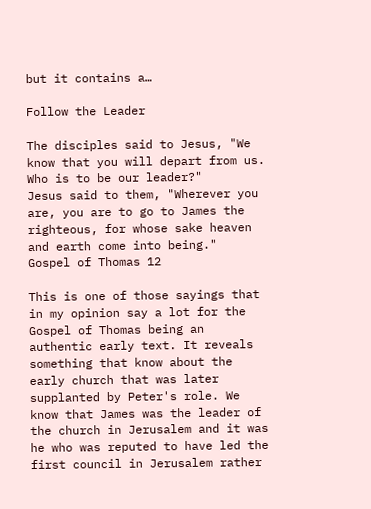but it contains a…

Follow the Leader

The disciples said to Jesus, "We know that you will depart from us. Who is to be our leader?"
Jesus said to them, "Wherever you are, you are to go to James the righteous, for whose sake heaven and earth come into being."
Gospel of Thomas 12

This is one of those sayings that in my opinion say a lot for the Gospel of Thomas being an authentic early text. It reveals something that know about the early church that was later supplanted by Peter's role. We know that James was the leader of the church in Jerusalem and it was he who was reputed to have led the first council in Jerusalem rather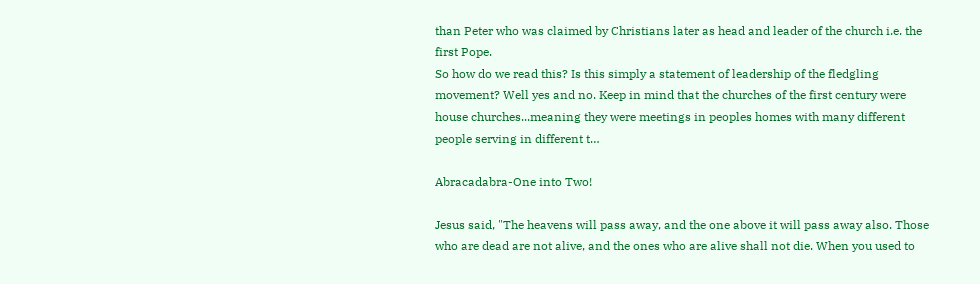than Peter who was claimed by Christians later as head and leader of the church i.e. the first Pope.
So how do we read this? Is this simply a statement of leadership of the fledgling movement? Well yes and no. Keep in mind that the churches of the first century were house churches...meaning they were meetings in peoples homes with many different people serving in different t…

Abracadabra-One into Two!

Jesus said, "The heavens will pass away, and the one above it will pass away also. Those who are dead are not alive, and the ones who are alive shall not die. When you used to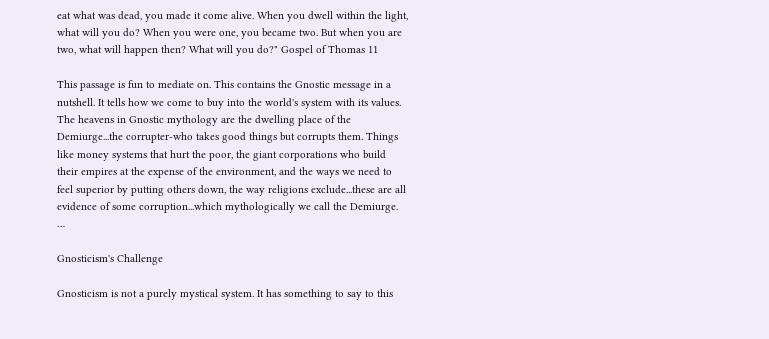eat what was dead, you made it come alive. When you dwell within the light, what will you do? When you were one, you became two. But when you are two, what will happen then? What will you do?" Gospel of Thomas 11

This passage is fun to mediate on. This contains the Gnostic message in a nutshell. It tells how we come to buy into the world's system with its values. The heavens in Gnostic mythology are the dwelling place of the Demiurge...the corrupter-who takes good things but corrupts them. Things like money systems that hurt the poor, the giant corporations who build their empires at the expense of the environment, and the ways we need to feel superior by putting others down, the way religions exclude...these are all evidence of some corruption...which mythologically we call the Demiurge. …

Gnosticism's Challenge

Gnosticism is not a purely mystical system. It has something to say to this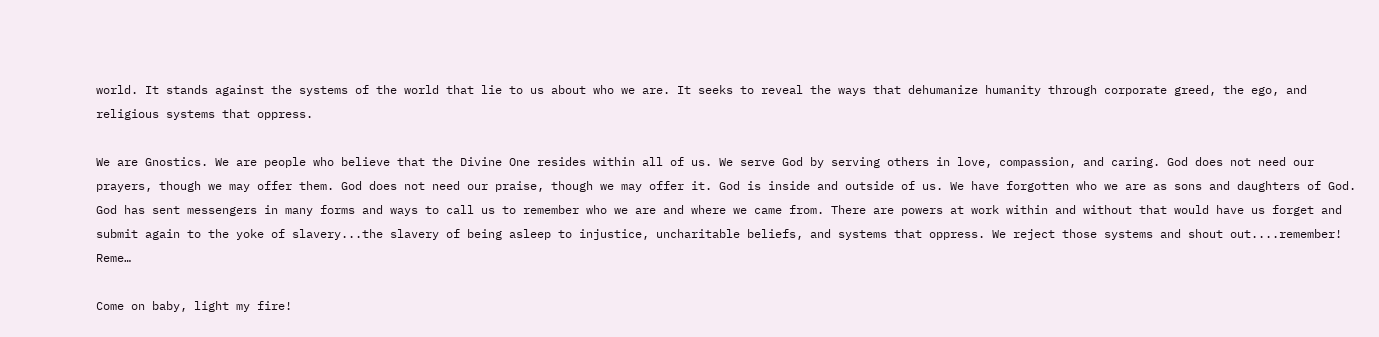world. It stands against the systems of the world that lie to us about who we are. It seeks to reveal the ways that dehumanize humanity through corporate greed, the ego, and religious systems that oppress.

We are Gnostics. We are people who believe that the Divine One resides within all of us. We serve God by serving others in love, compassion, and caring. God does not need our prayers, though we may offer them. God does not need our praise, though we may offer it. God is inside and outside of us. We have forgotten who we are as sons and daughters of God. God has sent messengers in many forms and ways to call us to remember who we are and where we came from. There are powers at work within and without that would have us forget and submit again to the yoke of slavery...the slavery of being asleep to injustice, uncharitable beliefs, and systems that oppress. We reject those systems and shout out....remember! Reme…

Come on baby, light my fire!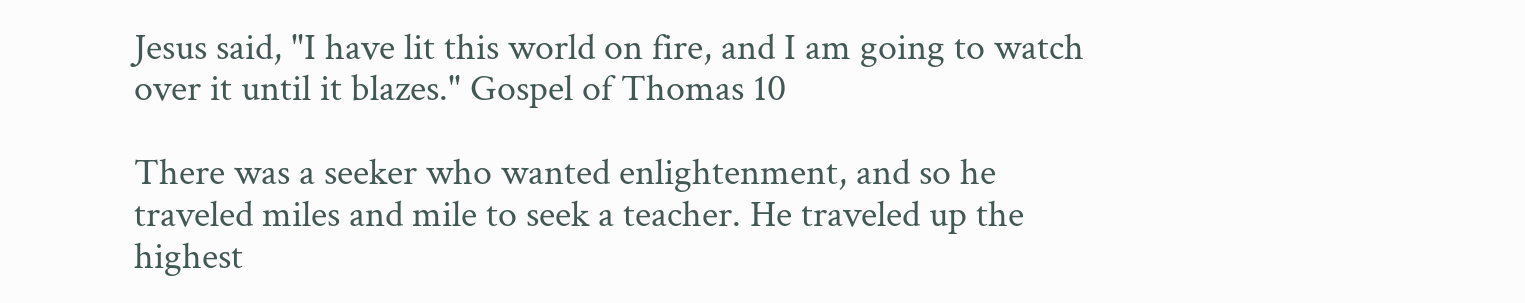Jesus said, "I have lit this world on fire, and I am going to watch over it until it blazes." Gospel of Thomas 10

There was a seeker who wanted enlightenment, and so he traveled miles and mile to seek a teacher. He traveled up the highest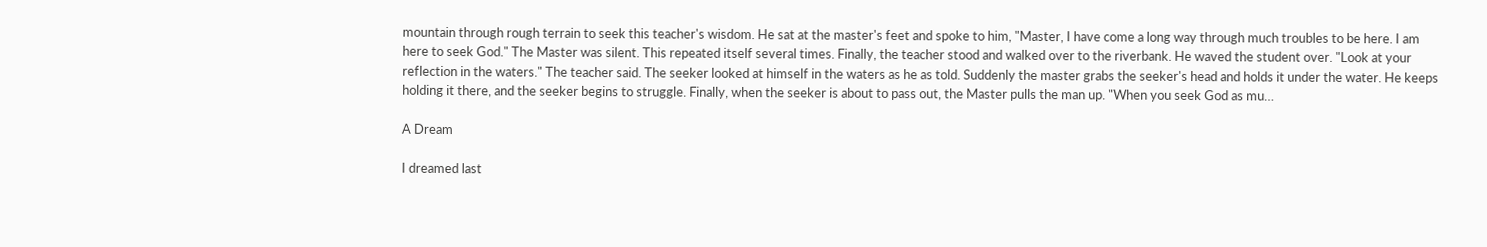mountain through rough terrain to seek this teacher's wisdom. He sat at the master's feet and spoke to him, "Master, I have come a long way through much troubles to be here. I am here to seek God." The Master was silent. This repeated itself several times. Finally, the teacher stood and walked over to the riverbank. He waved the student over. "Look at your reflection in the waters." The teacher said. The seeker looked at himself in the waters as he as told. Suddenly the master grabs the seeker's head and holds it under the water. He keeps holding it there, and the seeker begins to struggle. Finally, when the seeker is about to pass out, the Master pulls the man up. "When you seek God as mu…

A Dream

I dreamed last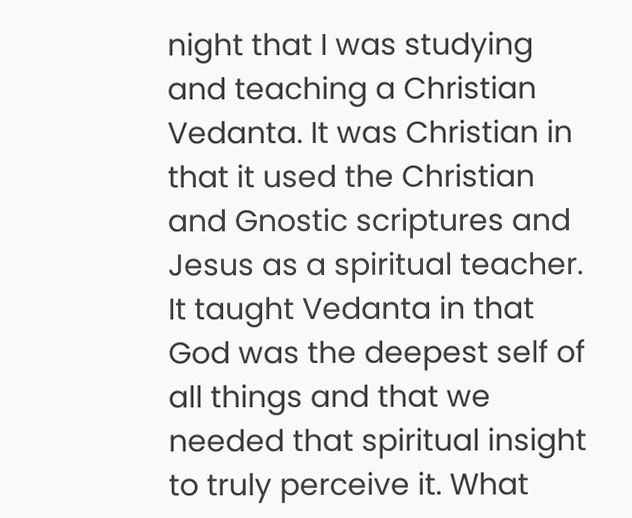night that I was studying and teaching a Christian Vedanta. It was Christian in that it used the Christian and Gnostic scriptures and Jesus as a spiritual teacher. It taught Vedanta in that God was the deepest self of all things and that we needed that spiritual insight to truly perceive it. What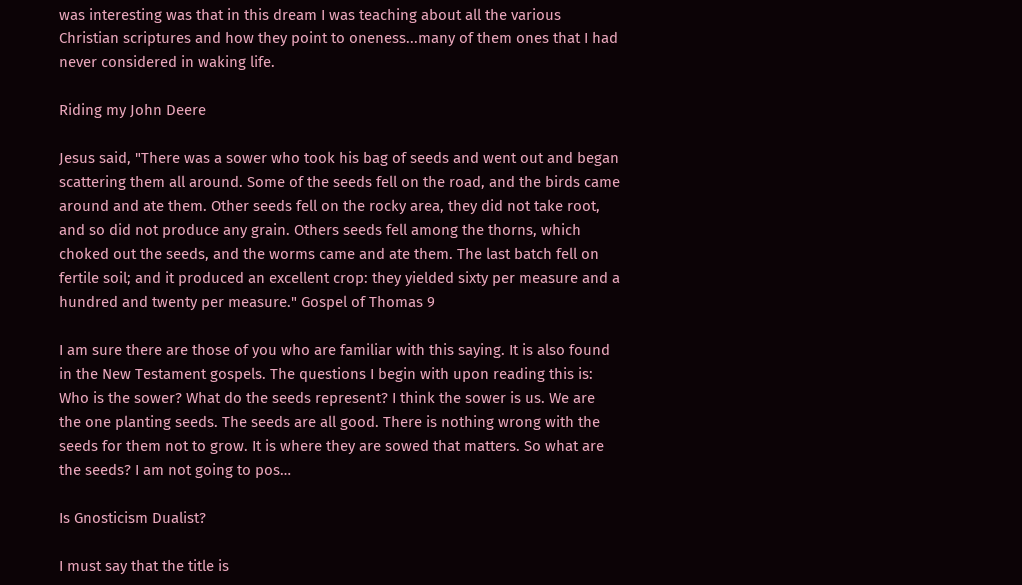was interesting was that in this dream I was teaching about all the various Christian scriptures and how they point to oneness...many of them ones that I had never considered in waking life.

Riding my John Deere

Jesus said, "There was a sower who took his bag of seeds and went out and began scattering them all around. Some of the seeds fell on the road, and the birds came around and ate them. Other seeds fell on the rocky area, they did not take root, and so did not produce any grain. Others seeds fell among the thorns, which choked out the seeds, and the worms came and ate them. The last batch fell on fertile soil; and it produced an excellent crop: they yielded sixty per measure and a hundred and twenty per measure." Gospel of Thomas 9

I am sure there are those of you who are familiar with this saying. It is also found in the New Testament gospels. The questions I begin with upon reading this is: Who is the sower? What do the seeds represent? I think the sower is us. We are the one planting seeds. The seeds are all good. There is nothing wrong with the seeds for them not to grow. It is where they are sowed that matters. So what are the seeds? I am not going to pos…

Is Gnosticism Dualist?

I must say that the title is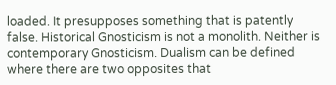loaded. It presupposes something that is patently false. Historical Gnosticism is not a monolith. Neither is contemporary Gnosticism. Dualism can be defined where there are two opposites that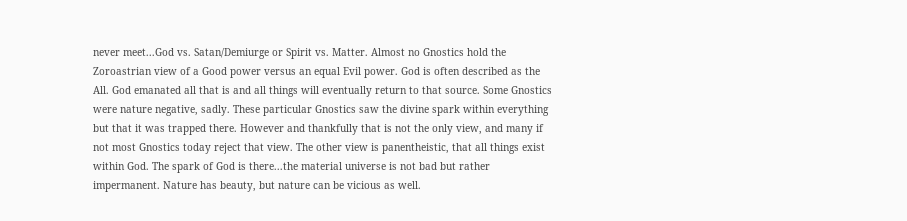never meet...God vs. Satan/Demiurge or Spirit vs. Matter. Almost no Gnostics hold the Zoroastrian view of a Good power versus an equal Evil power. God is often described as the All. God emanated all that is and all things will eventually return to that source. Some Gnostics were nature negative, sadly. These particular Gnostics saw the divine spark within everything but that it was trapped there. However and thankfully that is not the only view, and many if not most Gnostics today reject that view. The other view is panentheistic, that all things exist within God. The spark of God is there...the material universe is not bad but rather impermanent. Nature has beauty, but nature can be vicious as well.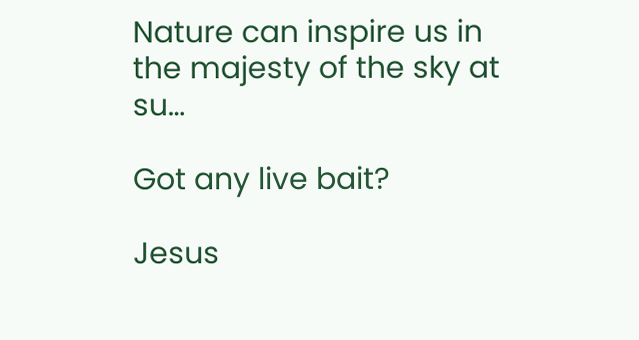Nature can inspire us in the majesty of the sky at su…

Got any live bait?

Jesus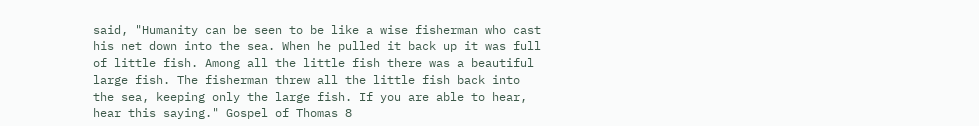said, "Humanity can be seen to be like a wise fisherman who cast his net down into the sea. When he pulled it back up it was full of little fish. Among all the little fish there was a beautiful large fish. The fisherman threw all the little fish back into the sea, keeping only the large fish. If you are able to hear, hear this saying." Gospel of Thomas 8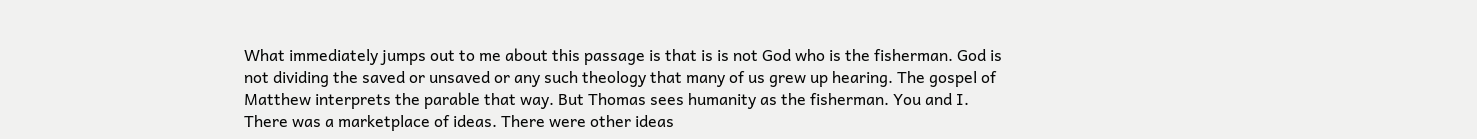What immediately jumps out to me about this passage is that is is not God who is the fisherman. God is not dividing the saved or unsaved or any such theology that many of us grew up hearing. The gospel of Matthew interprets the parable that way. But Thomas sees humanity as the fisherman. You and I. There was a marketplace of ideas. There were other ideas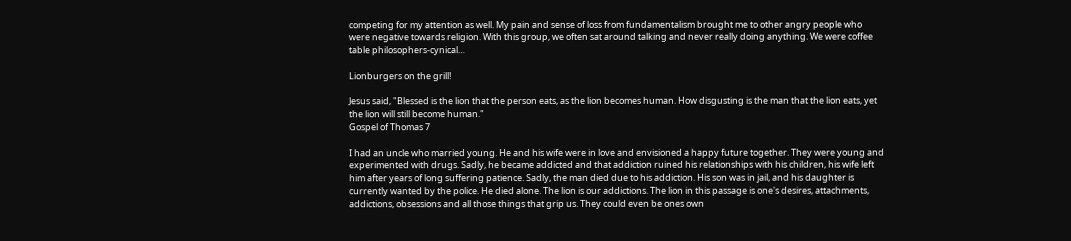competing for my attention as well. My pain and sense of loss from fundamentalism brought me to other angry people who were negative towards religion. With this group, we often sat around talking and never really doing anything. We were coffee table philosophers-cynical…

Lionburgers on the grill!

Jesus said, "Blessed is the lion that the person eats, as the lion becomes human. How disgusting is the man that the lion eats, yet the lion will still become human."
Gospel of Thomas 7

I had an uncle who married young. He and his wife were in love and envisioned a happy future together. They were young and experimented with drugs. Sadly, he became addicted and that addiction ruined his relationships with his children, his wife left him after years of long suffering patience. Sadly, the man died due to his addiction. His son was in jail, and his daughter is currently wanted by the police. He died alone. The lion is our addictions. The lion in this passage is one's desires, attachments, addictions, obsessions and all those things that grip us. They could even be ones own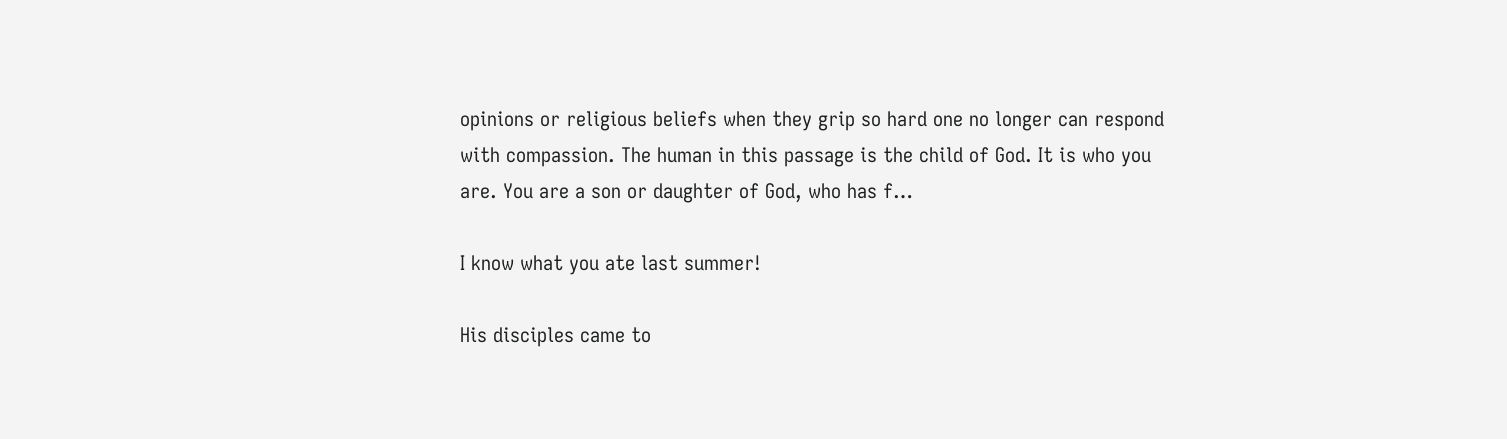opinions or religious beliefs when they grip so hard one no longer can respond with compassion. The human in this passage is the child of God. It is who you are. You are a son or daughter of God, who has f…

I know what you ate last summer!

His disciples came to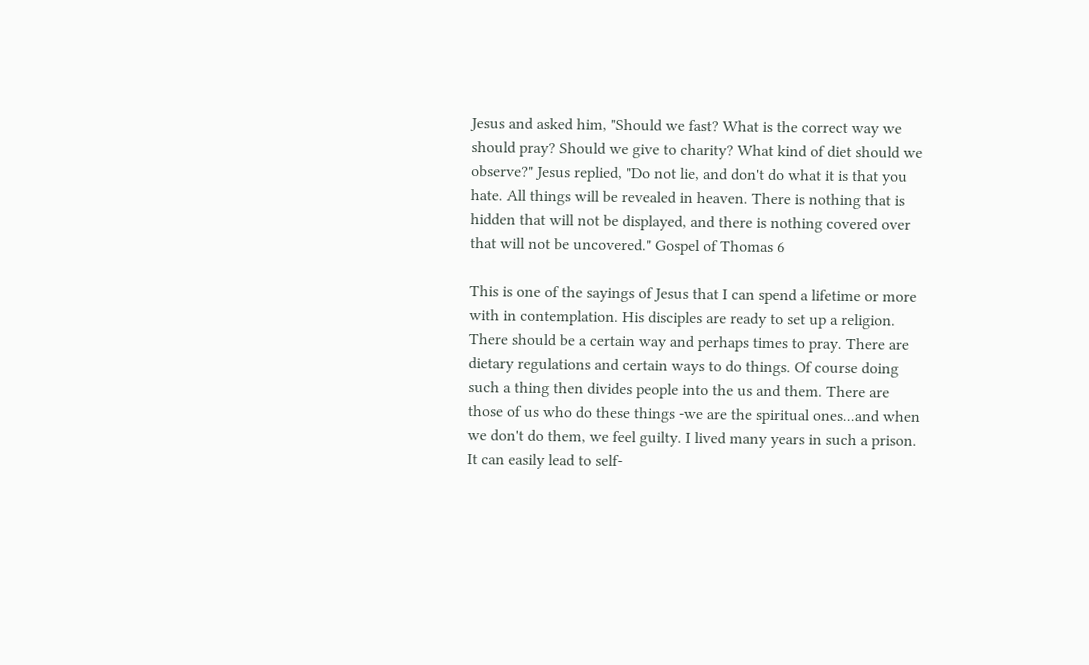Jesus and asked him, "Should we fast? What is the correct way we should pray? Should we give to charity? What kind of diet should we observe?" Jesus replied, "Do not lie, and don't do what it is that you hate. All things will be revealed in heaven. There is nothing that is hidden that will not be displayed, and there is nothing covered over that will not be uncovered." Gospel of Thomas 6

This is one of the sayings of Jesus that I can spend a lifetime or more with in contemplation. His disciples are ready to set up a religion. There should be a certain way and perhaps times to pray. There are dietary regulations and certain ways to do things. Of course doing such a thing then divides people into the us and them. There are those of us who do these things -we are the spiritual ones...and when we don't do them, we feel guilty. I lived many years in such a prison. It can easily lead to self-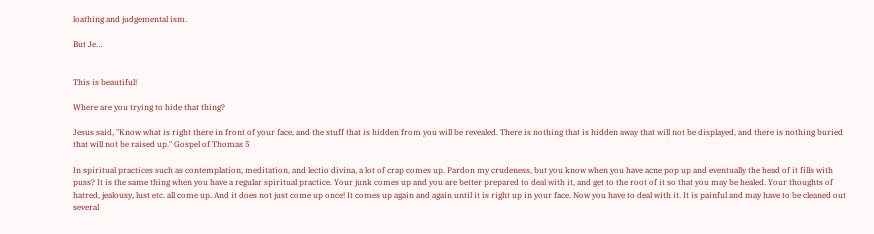loathing and judgemental ism.

But Je…


This is beautiful!

Where are you trying to hide that thing?

Jesus said, "Know what is right there in front of your face, and the stuff that is hidden from you will be revealed. There is nothing that is hidden away that will not be displayed, and there is nothing buried that will not be raised up." Gospel of Thomas 5

In spiritual practices such as contemplation, meditation, and lectio divina, a lot of crap comes up. Pardon my crudeness, but you know when you have acne pop up and eventually the head of it fills with puss? It is the same thing when you have a regular spiritual practice. Your junk comes up and you are better prepared to deal with it, and get to the root of it so that you may be healed. Your thoughts of hatred, jealousy, lust etc. all come up. And it does not just come up once! It comes up again and again until it is right up in your face. Now you have to deal with it. It is painful and may have to be cleaned out several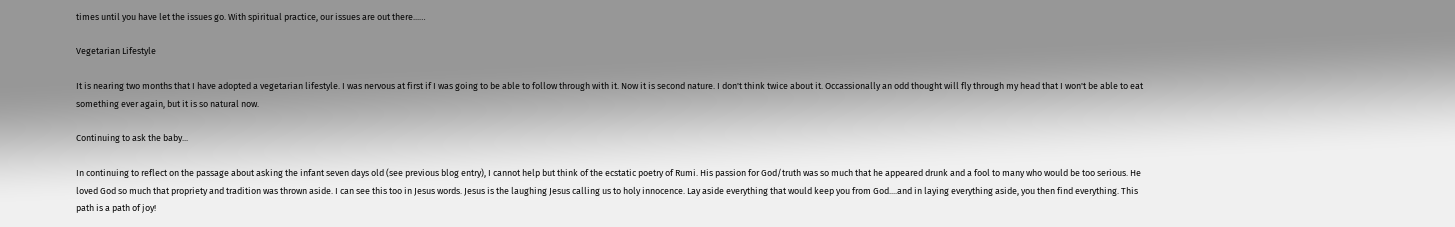times until you have let the issues go. With spiritual practice, our issues are out there...…

Vegetarian Lifestyle

It is nearing two months that I have adopted a vegetarian lifestyle. I was nervous at first if I was going to be able to follow through with it. Now it is second nature. I don't think twice about it. Occassionally an odd thought will fly through my head that I won't be able to eat something ever again, but it is so natural now.

Continuing to ask the baby...

In continuing to reflect on the passage about asking the infant seven days old (see previous blog entry), I cannot help but think of the ecstatic poetry of Rumi. His passion for God/truth was so much that he appeared drunk and a fool to many who would be too serious. He loved God so much that propriety and tradition was thrown aside. I can see this too in Jesus words. Jesus is the laughing Jesus calling us to holy innocence. Lay aside everything that would keep you from God....and in laying everything aside, you then find everything. This path is a path of joy!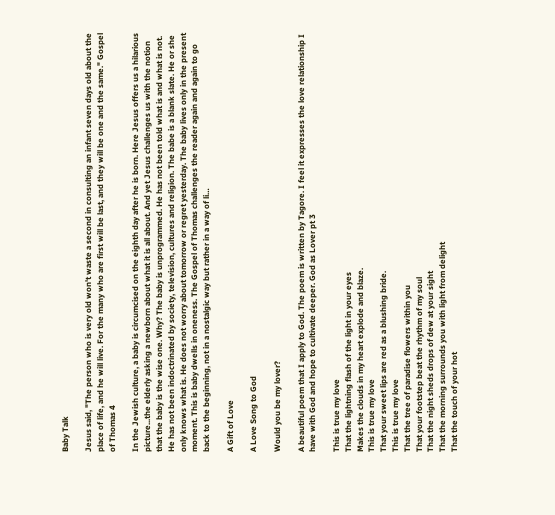Baby Talk

Jesus said, "The person who is very old won't waste a second in consulting an infant seven days old about the place of life, and he will live. For the many who are first will be last, and they will be one and the same." Gospel of Thomas 4

In the Jewish culture, a baby is circumcised on the eighth day after he is born. Here Jesus offers us a hilarious picture...the elderly asking a newborn about what it is all about. And yet Jesus challenges us with the notion that the baby is the wise one. Why? The baby is unprogrammed. He has not been told what is and what is not. He has not been indoctrinated by society, television, cultures and religion. The babe is a blank slate. He or she only knows what is. He does not worry about tomorrow or regret yesterday. The baby lives only in the present moment. This is baby dwells in oneness. The Gospel of Thomas challenges the reader again and again to go back to the beginning, not in a nostalgic way but rather in a way of li…

A Gift of Love

A Love Song to God

Would you be my lover?

A beautiful poem that I apply to God. The poem is written by Tagore. I feel it expresses the love relationship I have with God and hope to cultivate deeper. God as Lover pt 3

This is true my love
That the lightning flash of the light in your eyes
Makes the clouds in my heart explode and blaze.
This is true my love
That your sweet lips are red as a blushing bride.
This is true my love
That the tree of paradise flowers within you
That your footstep beat the rhythm of my soul
That the night sheds drops of dew at your sight
That the morning surrounds you with light from delight
That the touch of your hot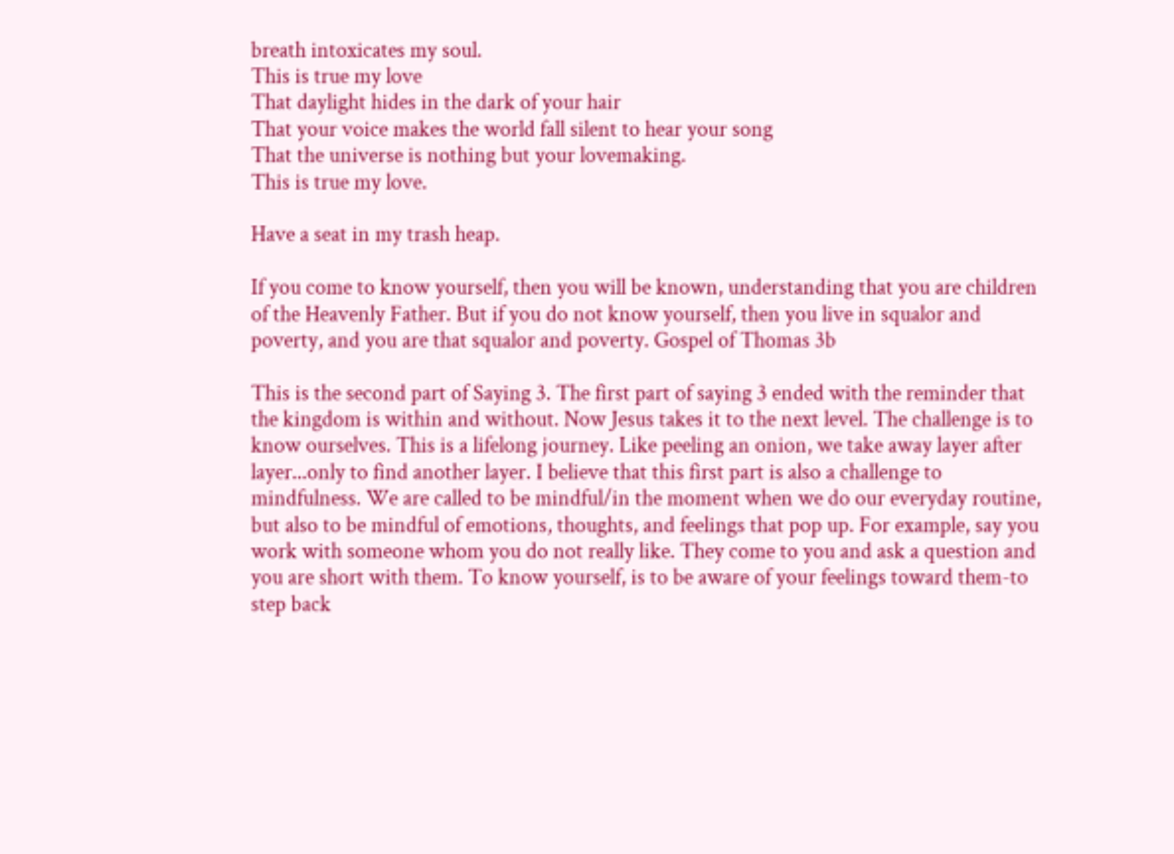breath intoxicates my soul.
This is true my love
That daylight hides in the dark of your hair
That your voice makes the world fall silent to hear your song
That the universe is nothing but your lovemaking.
This is true my love.

Have a seat in my trash heap.

If you come to know yourself, then you will be known, understanding that you are children of the Heavenly Father. But if you do not know yourself, then you live in squalor and poverty, and you are that squalor and poverty. Gospel of Thomas 3b

This is the second part of Saying 3. The first part of saying 3 ended with the reminder that the kingdom is within and without. Now Jesus takes it to the next level. The challenge is to know ourselves. This is a lifelong journey. Like peeling an onion, we take away layer after layer...only to find another layer. I believe that this first part is also a challenge to mindfulness. We are called to be mindful/in the moment when we do our everyday routine, but also to be mindful of emotions, thoughts, and feelings that pop up. For example, say you work with someone whom you do not really like. They come to you and ask a question and you are short with them. To know yourself, is to be aware of your feelings toward them-to step back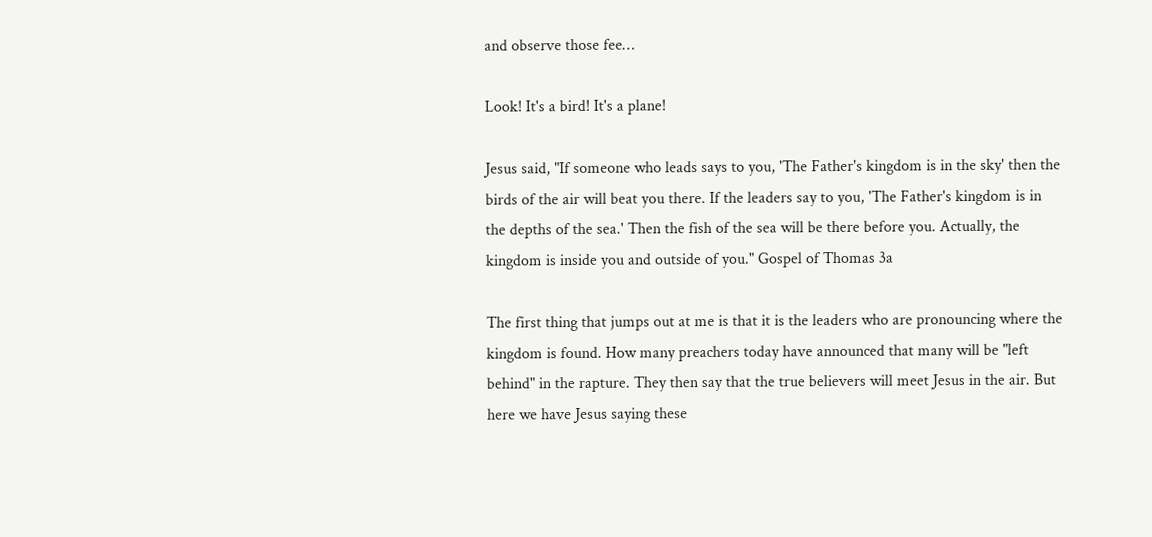and observe those fee…

Look! It's a bird! It's a plane!

Jesus said, "If someone who leads says to you, 'The Father's kingdom is in the sky' then the birds of the air will beat you there. If the leaders say to you, 'The Father's kingdom is in the depths of the sea.' Then the fish of the sea will be there before you. Actually, the kingdom is inside you and outside of you." Gospel of Thomas 3a

The first thing that jumps out at me is that it is the leaders who are pronouncing where the kingdom is found. How many preachers today have announced that many will be "left behind" in the rapture. They then say that the true believers will meet Jesus in the air. But here we have Jesus saying these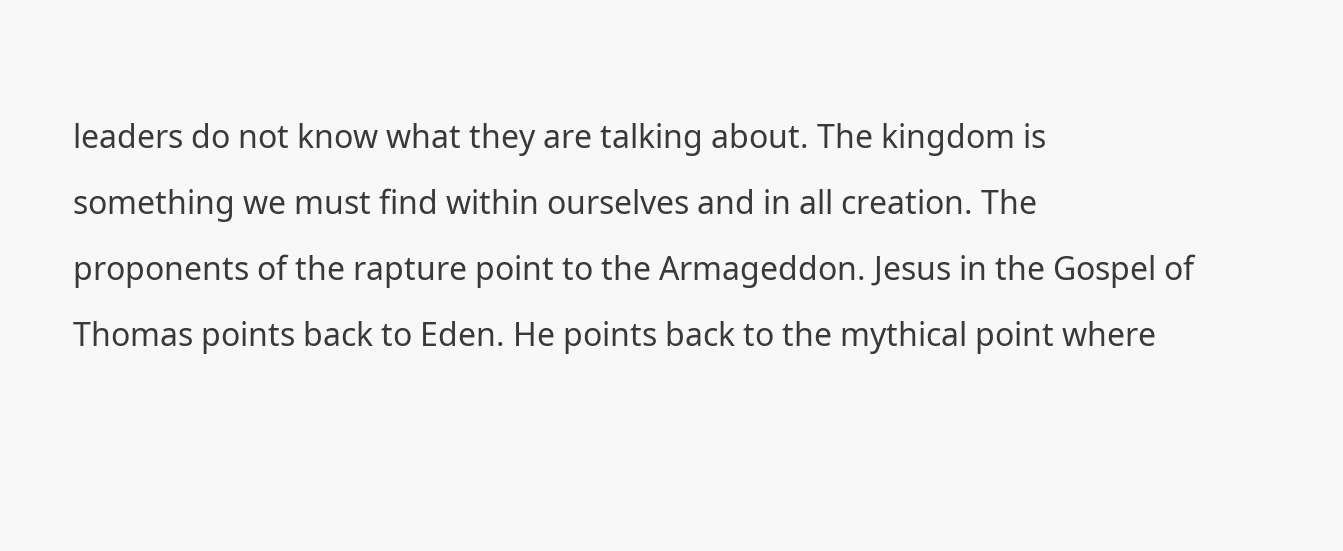leaders do not know what they are talking about. The kingdom is something we must find within ourselves and in all creation. The proponents of the rapture point to the Armageddon. Jesus in the Gospel of Thomas points back to Eden. He points back to the mythical point where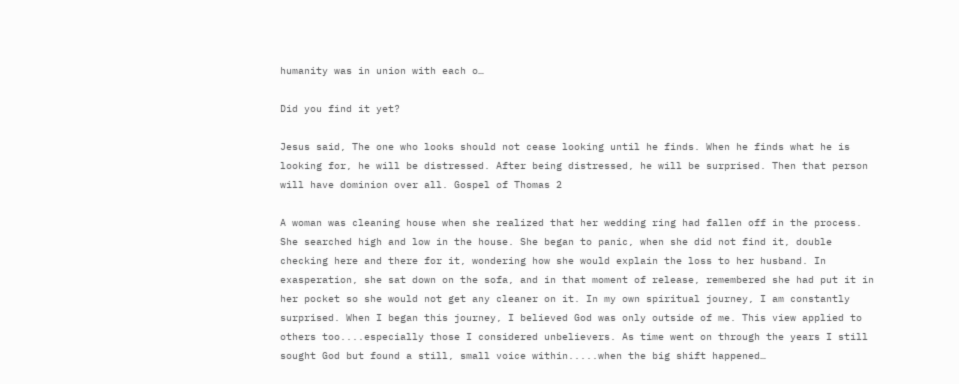humanity was in union with each o…

Did you find it yet?

Jesus said, The one who looks should not cease looking until he finds. When he finds what he is looking for, he will be distressed. After being distressed, he will be surprised. Then that person will have dominion over all. Gospel of Thomas 2

A woman was cleaning house when she realized that her wedding ring had fallen off in the process. She searched high and low in the house. She began to panic, when she did not find it, double checking here and there for it, wondering how she would explain the loss to her husband. In exasperation, she sat down on the sofa, and in that moment of release, remembered she had put it in her pocket so she would not get any cleaner on it. In my own spiritual journey, I am constantly surprised. When I began this journey, I believed God was only outside of me. This view applied to others too....especially those I considered unbelievers. As time went on through the years I still sought God but found a still, small voice within.....when the big shift happened…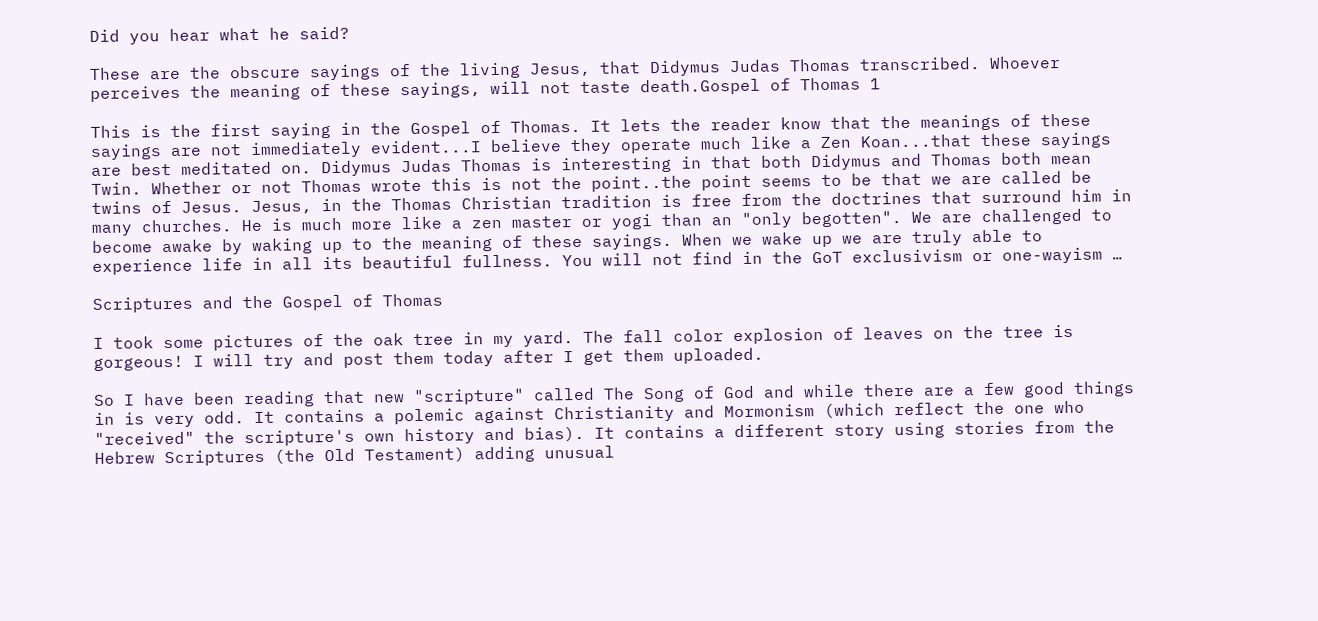Did you hear what he said?

These are the obscure sayings of the living Jesus, that Didymus Judas Thomas transcribed. Whoever perceives the meaning of these sayings, will not taste death.Gospel of Thomas 1

This is the first saying in the Gospel of Thomas. It lets the reader know that the meanings of these sayings are not immediately evident...I believe they operate much like a Zen Koan...that these sayings are best meditated on. Didymus Judas Thomas is interesting in that both Didymus and Thomas both mean Twin. Whether or not Thomas wrote this is not the point..the point seems to be that we are called be twins of Jesus. Jesus, in the Thomas Christian tradition is free from the doctrines that surround him in many churches. He is much more like a zen master or yogi than an "only begotten". We are challenged to become awake by waking up to the meaning of these sayings. When we wake up we are truly able to experience life in all its beautiful fullness. You will not find in the GoT exclusivism or one-wayism …

Scriptures and the Gospel of Thomas

I took some pictures of the oak tree in my yard. The fall color explosion of leaves on the tree is gorgeous! I will try and post them today after I get them uploaded.

So I have been reading that new "scripture" called The Song of God and while there are a few good things in is very odd. It contains a polemic against Christianity and Mormonism (which reflect the one who "received" the scripture's own history and bias). It contains a different story using stories from the Hebrew Scriptures (the Old Testament) adding unusual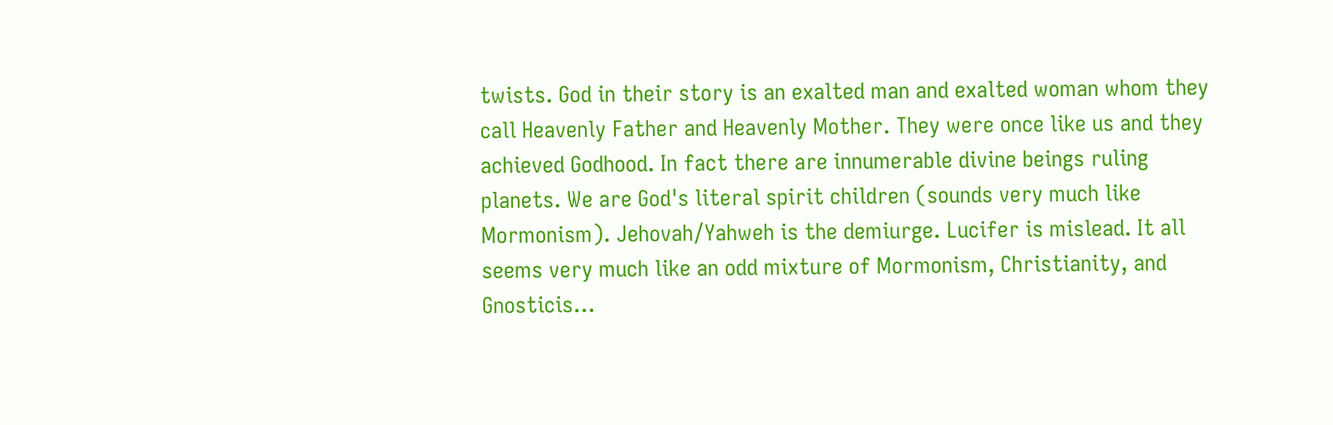twists. God in their story is an exalted man and exalted woman whom they call Heavenly Father and Heavenly Mother. They were once like us and they achieved Godhood. In fact there are innumerable divine beings ruling planets. We are God's literal spirit children (sounds very much like Mormonism). Jehovah/Yahweh is the demiurge. Lucifer is mislead. It all seems very much like an odd mixture of Mormonism, Christianity, and Gnosticis…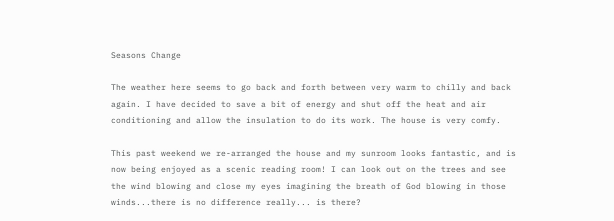Seasons Change

The weather here seems to go back and forth between very warm to chilly and back again. I have decided to save a bit of energy and shut off the heat and air conditioning and allow the insulation to do its work. The house is very comfy.

This past weekend we re-arranged the house and my sunroom looks fantastic, and is now being enjoyed as a scenic reading room! I can look out on the trees and see the wind blowing and close my eyes imagining the breath of God blowing in those winds...there is no difference really... is there?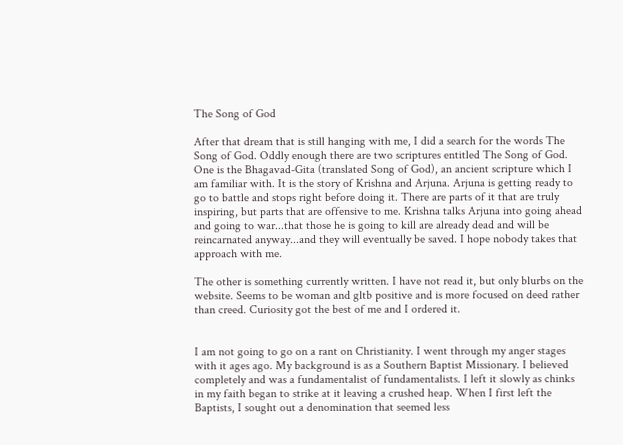The Song of God

After that dream that is still hanging with me, I did a search for the words The Song of God. Oddly enough there are two scriptures entitled The Song of God. One is the Bhagavad-Gita (translated Song of God), an ancient scripture which I am familiar with. It is the story of Krishna and Arjuna. Arjuna is getting ready to go to battle and stops right before doing it. There are parts of it that are truly inspiring, but parts that are offensive to me. Krishna talks Arjuna into going ahead and going to war...that those he is going to kill are already dead and will be reincarnated anyway...and they will eventually be saved. I hope nobody takes that approach with me.

The other is something currently written. I have not read it, but only blurbs on the website. Seems to be woman and gltb positive and is more focused on deed rather than creed. Curiosity got the best of me and I ordered it.


I am not going to go on a rant on Christianity. I went through my anger stages with it ages ago. My background is as a Southern Baptist Missionary. I believed completely and was a fundamentalist of fundamentalists. I left it slowly as chinks in my faith began to strike at it leaving a crushed heap. When I first left the Baptists, I sought out a denomination that seemed less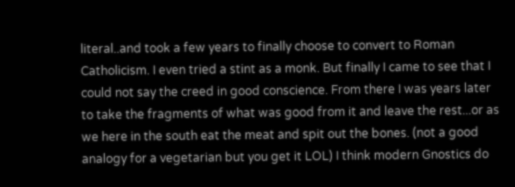literal..and took a few years to finally choose to convert to Roman Catholicism. I even tried a stint as a monk. But finally I came to see that I could not say the creed in good conscience. From there I was years later to take the fragments of what was good from it and leave the rest...or as we here in the south eat the meat and spit out the bones. (not a good analogy for a vegetarian but you get it LOL) I think modern Gnostics do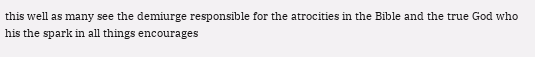this well as many see the demiurge responsible for the atrocities in the Bible and the true God who his the spark in all things encourages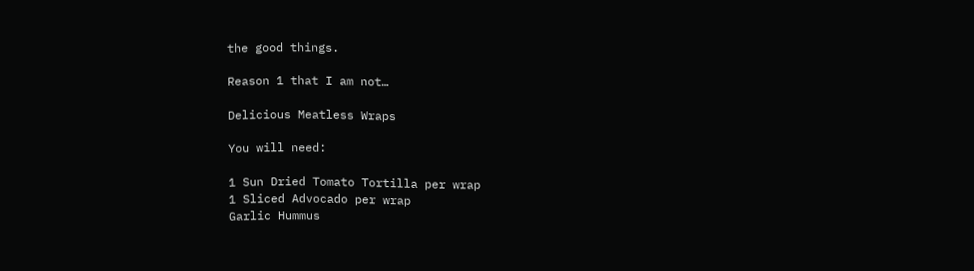the good things.

Reason 1 that I am not…

Delicious Meatless Wraps

You will need:

1 Sun Dried Tomato Tortilla per wrap
1 Sliced Advocado per wrap
Garlic Hummus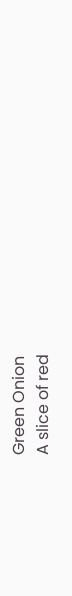Green Onion
A slice of red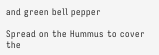and green bell pepper

Spread on the Hummus to cover the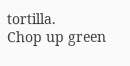tortilla.
Chop up green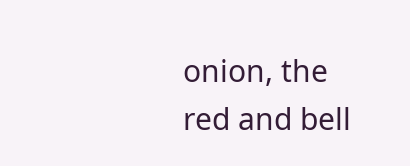onion, the red and bell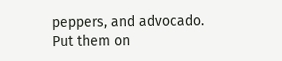peppers, and advocado.
Put them on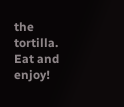the tortilla.
Eat and enjoy!